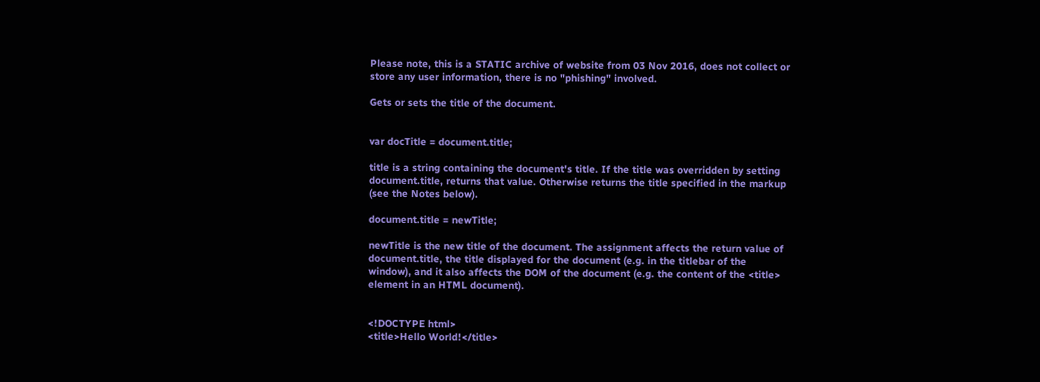Please note, this is a STATIC archive of website from 03 Nov 2016, does not collect or store any user information, there is no "phishing" involved.

Gets or sets the title of the document.


var docTitle = document.title;

title is a string containing the document's title. If the title was overridden by setting document.title, returns that value. Otherwise returns the title specified in the markup (see the Notes below).

document.title = newTitle;

newTitle is the new title of the document. The assignment affects the return value of document.title, the title displayed for the document (e.g. in the titlebar of the window), and it also affects the DOM of the document (e.g. the content of the <title> element in an HTML document).


<!DOCTYPE html>
<title>Hello World!</title>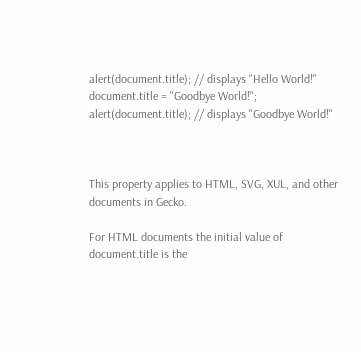alert(document.title); // displays "Hello World!"
document.title = "Goodbye World!";
alert(document.title); // displays "Goodbye World!"



This property applies to HTML, SVG, XUL, and other documents in Gecko.

For HTML documents the initial value of document.title is the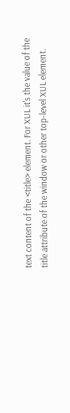text content of the <title> element. For XUL it's the value of the title attribute of the window or other top-level XUL element.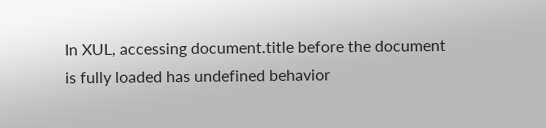In XUL, accessing document.title before the document is fully loaded has undefined behavior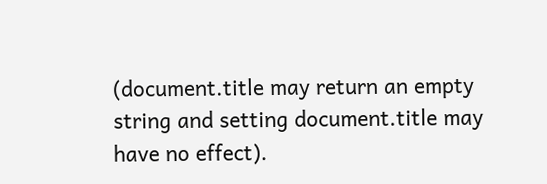(document.title may return an empty string and setting document.title may have no effect).